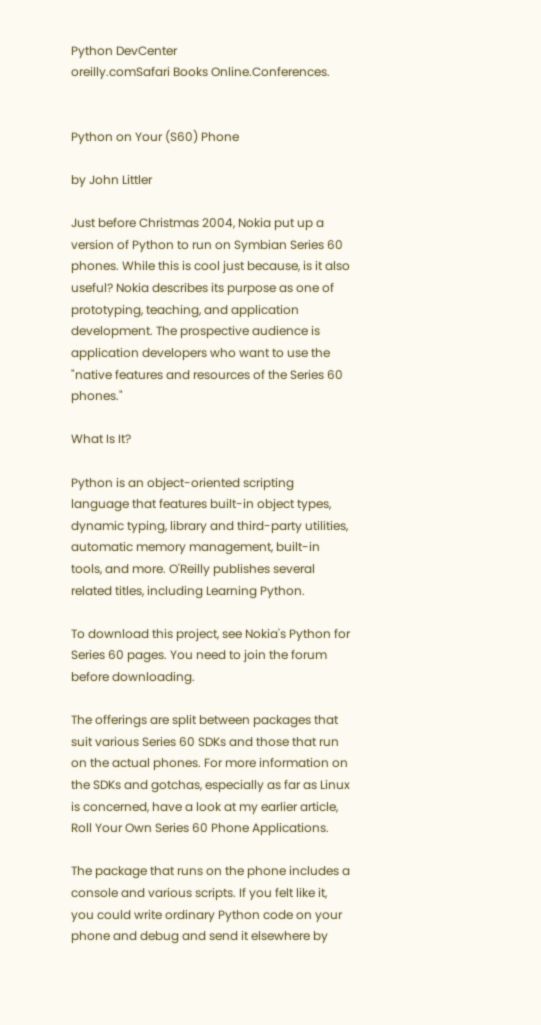Python DevCenter
oreilly.comSafari Books Online.Conferences.


Python on Your (S60) Phone

by John Littler

Just before Christmas 2004, Nokia put up a version of Python to run on Symbian Series 60 phones. While this is cool just because, is it also useful? Nokia describes its purpose as one of prototyping, teaching, and application development. The prospective audience is application developers who want to use the "native features and resources of the Series 60 phones."

What Is It?

Python is an object-oriented scripting language that features built-in object types, dynamic typing, library and third-party utilities, automatic memory management, built-in tools, and more. O'Reilly publishes several related titles, including Learning Python.

To download this project, see Nokia's Python for Series 60 pages. You need to join the forum before downloading.

The offerings are split between packages that suit various Series 60 SDKs and those that run on the actual phones. For more information on the SDKs and gotchas, especially as far as Linux is concerned, have a look at my earlier article, Roll Your Own Series 60 Phone Applications.

The package that runs on the phone includes a console and various scripts. If you felt like it, you could write ordinary Python code on your phone and debug and send it elsewhere by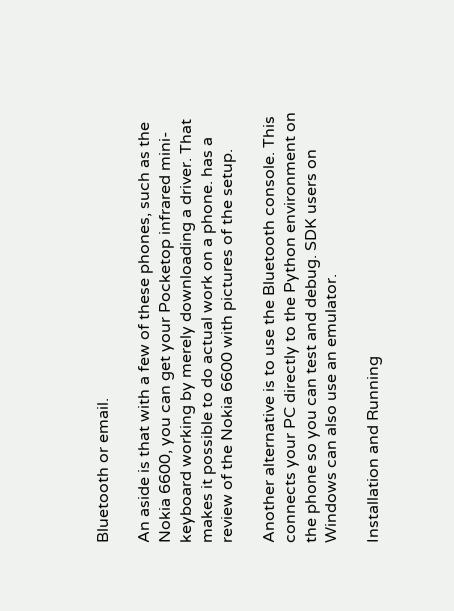Bluetooth or email.

An aside is that with a few of these phones, such as the Nokia 6600, you can get your Pocketop infrared mini-keyboard working by merely downloading a driver. That makes it possible to do actual work on a phone. has a review of the Nokia 6600 with pictures of the setup.

Another alternative is to use the Bluetooth console. This connects your PC directly to the Python environment on the phone so you can test and debug. SDK users on Windows can also use an emulator.

Installation and Running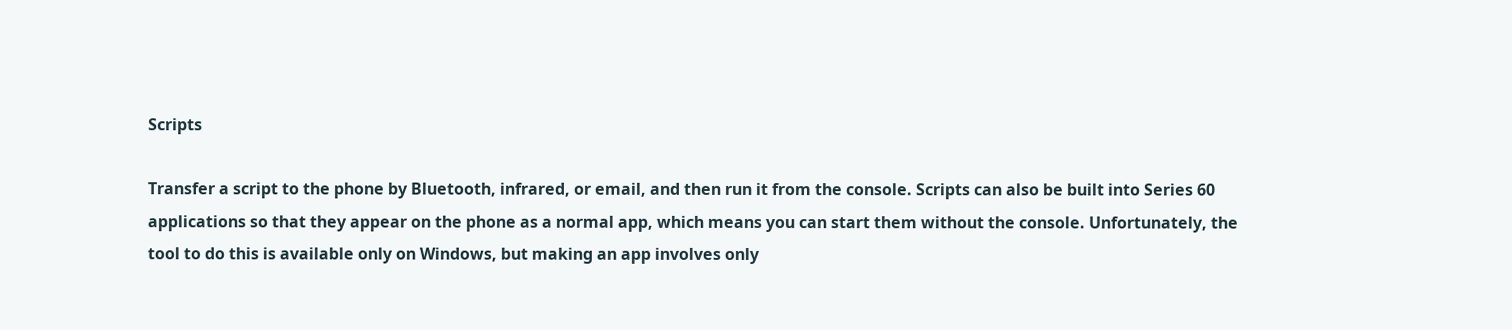Scripts

Transfer a script to the phone by Bluetooth, infrared, or email, and then run it from the console. Scripts can also be built into Series 60 applications so that they appear on the phone as a normal app, which means you can start them without the console. Unfortunately, the tool to do this is available only on Windows, but making an app involves only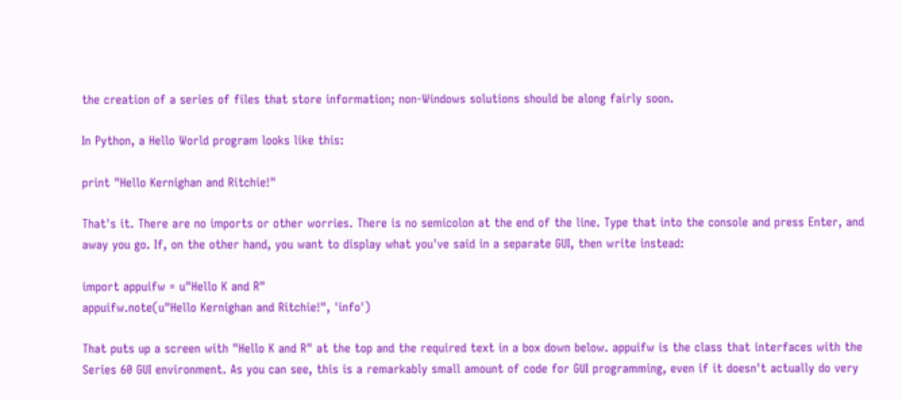the creation of a series of files that store information; non-Windows solutions should be along fairly soon.

In Python, a Hello World program looks like this:

print "Hello Kernighan and Ritchie!"

That's it. There are no imports or other worries. There is no semicolon at the end of the line. Type that into the console and press Enter, and away you go. If, on the other hand, you want to display what you've said in a separate GUI, then write instead:

import appuifw = u"Hello K and R"
appuifw.note(u"Hello Kernighan and Ritchie!", 'info')

That puts up a screen with "Hello K and R" at the top and the required text in a box down below. appuifw is the class that interfaces with the Series 60 GUI environment. As you can see, this is a remarkably small amount of code for GUI programming, even if it doesn't actually do very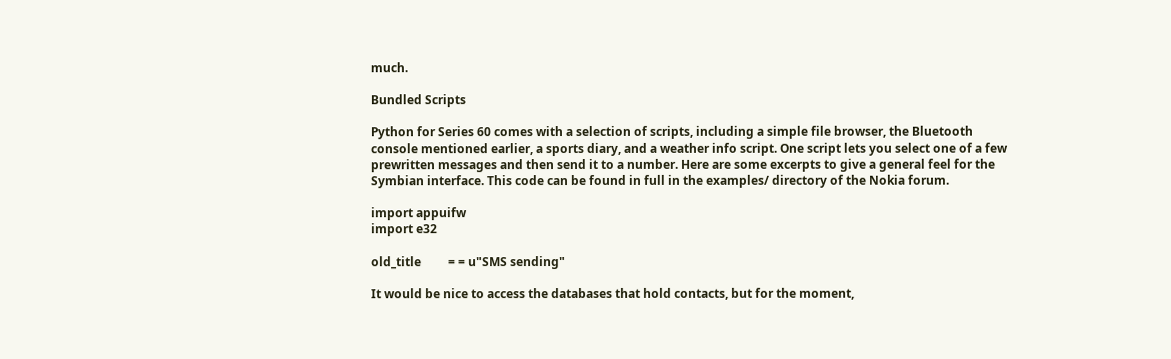much.

Bundled Scripts

Python for Series 60 comes with a selection of scripts, including a simple file browser, the Bluetooth console mentioned earlier, a sports diary, and a weather info script. One script lets you select one of a few prewritten messages and then send it to a number. Here are some excerpts to give a general feel for the Symbian interface. This code can be found in full in the examples/ directory of the Nokia forum.

import appuifw
import e32

old_title         = = u"SMS sending"

It would be nice to access the databases that hold contacts, but for the moment,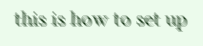this is how to set up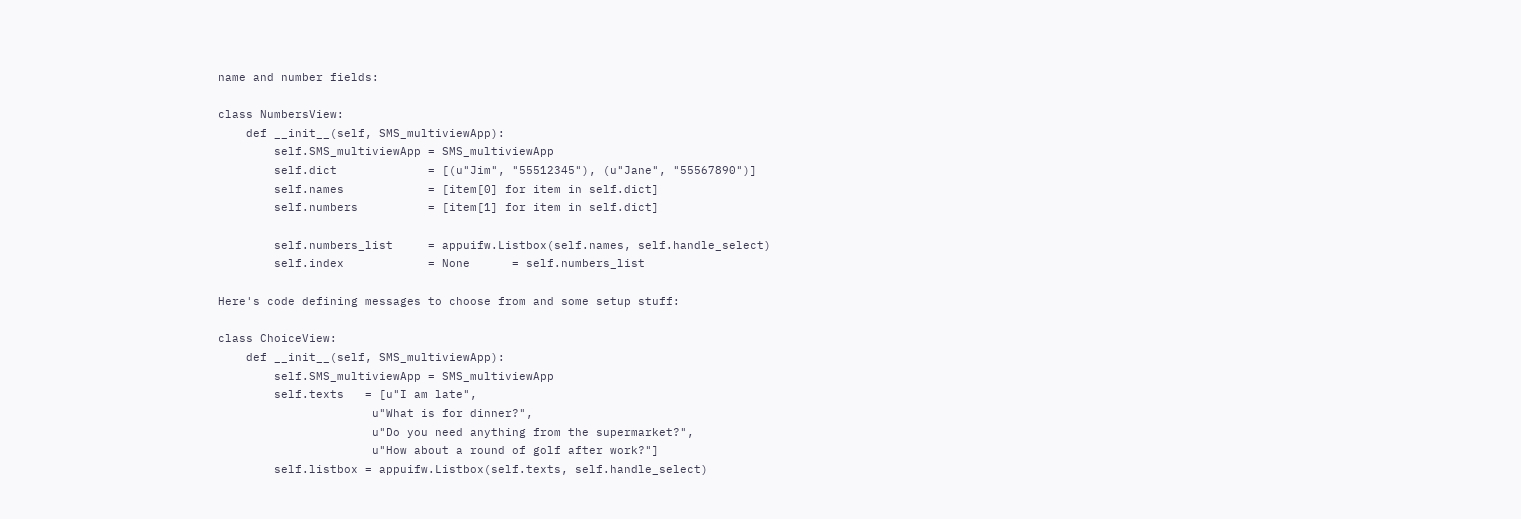name and number fields:

class NumbersView:
    def __init__(self, SMS_multiviewApp):
        self.SMS_multiviewApp = SMS_multiviewApp
        self.dict             = [(u"Jim", "55512345"), (u"Jane", "55567890")]
        self.names            = [item[0] for item in self.dict]
        self.numbers          = [item[1] for item in self.dict]

        self.numbers_list     = appuifw.Listbox(self.names, self.handle_select)
        self.index            = None      = self.numbers_list

Here's code defining messages to choose from and some setup stuff:

class ChoiceView:
    def __init__(self, SMS_multiviewApp):
        self.SMS_multiviewApp = SMS_multiviewApp
        self.texts   = [u"I am late",
                      u"What is for dinner?",
                      u"Do you need anything from the supermarket?",
                      u"How about a round of golf after work?"]
        self.listbox = appuifw.Listbox(self.texts, self.handle_select)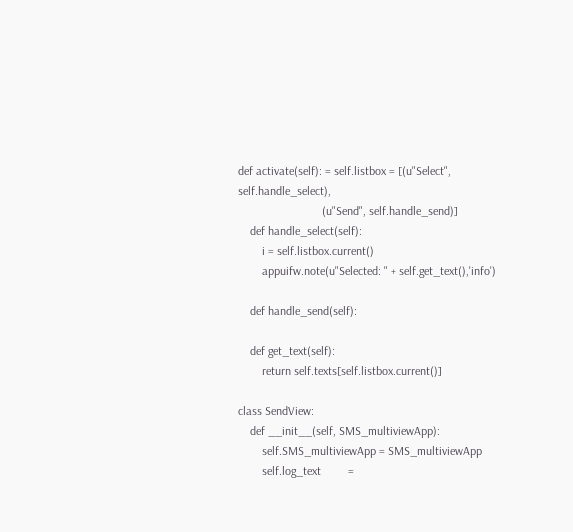def activate(self): = self.listbox = [(u"Select", self.handle_select),
                            (u"Send", self.handle_send)]
    def handle_select(self):
        i = self.listbox.current()
        appuifw.note(u"Selected: " + self.get_text(),'info')

    def handle_send(self):

    def get_text(self):
        return self.texts[self.listbox.current()]

class SendView:
    def __init__(self, SMS_multiviewApp):
        self.SMS_multiviewApp = SMS_multiviewApp
        self.log_text         =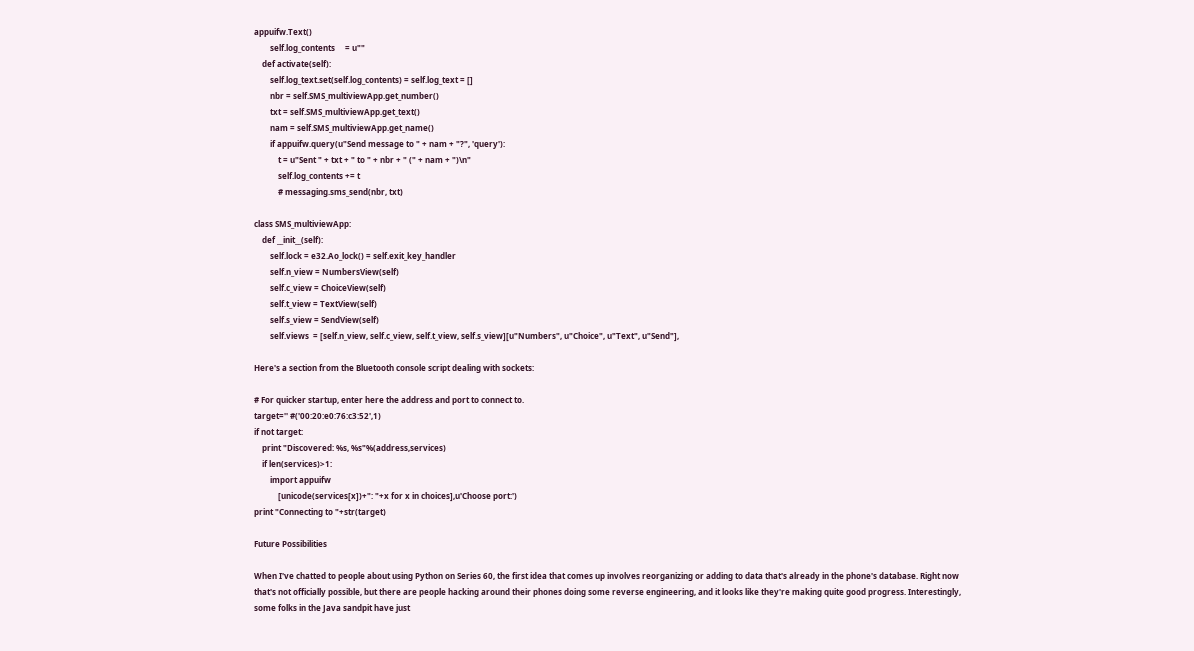appuifw.Text()
        self.log_contents     = u""
    def activate(self):
        self.log_text.set(self.log_contents) = self.log_text = []
        nbr = self.SMS_multiviewApp.get_number()
        txt = self.SMS_multiviewApp.get_text()
        nam = self.SMS_multiviewApp.get_name()
        if appuifw.query(u"Send message to " + nam + "?", 'query'):
            t = u"Sent " + txt + " to " + nbr + " (" + nam + ")\n"
            self.log_contents += t
            # messaging.sms_send(nbr, txt)

class SMS_multiviewApp:
    def __init__(self):
        self.lock = e32.Ao_lock() = self.exit_key_handler
        self.n_view = NumbersView(self)
        self.c_view = ChoiceView(self)
        self.t_view = TextView(self)
        self.s_view = SendView(self)
        self.views  = [self.n_view, self.c_view, self.t_view, self.s_view][u"Numbers", u"Choice", u"Text", u"Send"],

Here's a section from the Bluetooth console script dealing with sockets:

# For quicker startup, enter here the address and port to connect to.
target='' #('00:20:e0:76:c3:52',1)
if not target:
    print "Discovered: %s, %s"%(address,services)
    if len(services)>1:
        import appuifw
            [unicode(services[x])+": "+x for x in choices],u'Choose port:')
print "Connecting to "+str(target)

Future Possibilities

When I've chatted to people about using Python on Series 60, the first idea that comes up involves reorganizing or adding to data that's already in the phone's database. Right now that's not officially possible, but there are people hacking around their phones doing some reverse engineering, and it looks like they're making quite good progress. Interestingly, some folks in the Java sandpit have just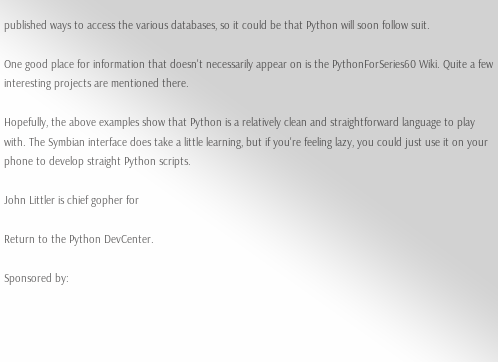published ways to access the various databases, so it could be that Python will soon follow suit.

One good place for information that doesn't necessarily appear on is the PythonForSeries60 Wiki. Quite a few interesting projects are mentioned there.

Hopefully, the above examples show that Python is a relatively clean and straightforward language to play with. The Symbian interface does take a little learning, but if you're feeling lazy, you could just use it on your phone to develop straight Python scripts.

John Littler is chief gopher for

Return to the Python DevCenter.

Sponsored by: